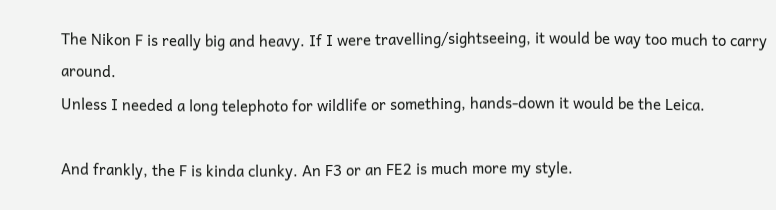The Nikon F is really big and heavy. If I were travelling/sightseeing, it would be way too much to carry around.
Unless I needed a long telephoto for wildlife or something, hands-down it would be the Leica.

And frankly, the F is kinda clunky. An F3 or an FE2 is much more my style.